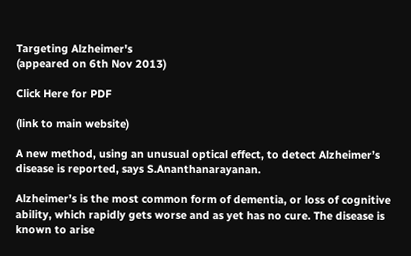Targeting Alzheimer's
(appeared on 6th Nov 2013)

Click Here for PDF

(link to main website)

A new method, using an unusual optical effect, to detect Alzheimer’s disease is reported, says S.Ananthanarayanan.

Alzheimer’s is the most common form of dementia, or loss of cognitive ability, which rapidly gets worse and as yet has no cure. The disease is known to arise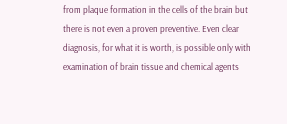from plaque formation in the cells of the brain but there is not even a proven preventive. Even clear diagnosis, for what it is worth, is possible only with examination of brain tissue and chemical agents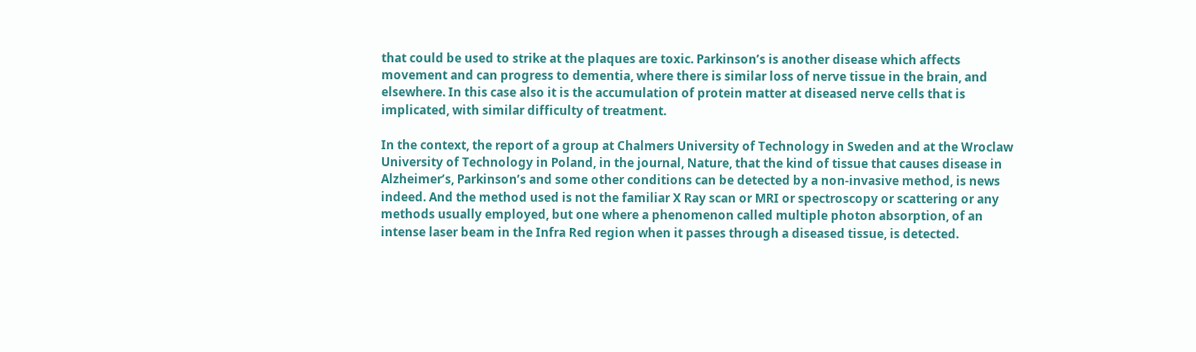that could be used to strike at the plaques are toxic. Parkinson’s is another disease which affects movement and can progress to dementia, where there is similar loss of nerve tissue in the brain, and elsewhere. In this case also it is the accumulation of protein matter at diseased nerve cells that is implicated, with similar difficulty of treatment.

In the context, the report of a group at Chalmers University of Technology in Sweden and at the Wroclaw University of Technology in Poland, in the journal, Nature, that the kind of tissue that causes disease in Alzheimer’s, Parkinson’s and some other conditions can be detected by a non-invasive method, is news indeed. And the method used is not the familiar X Ray scan or MRI or spectroscopy or scattering or any methods usually employed, but one where a phenomenon called multiple photon absorption, of an intense laser beam in the Infra Red region when it passes through a diseased tissue, is detected.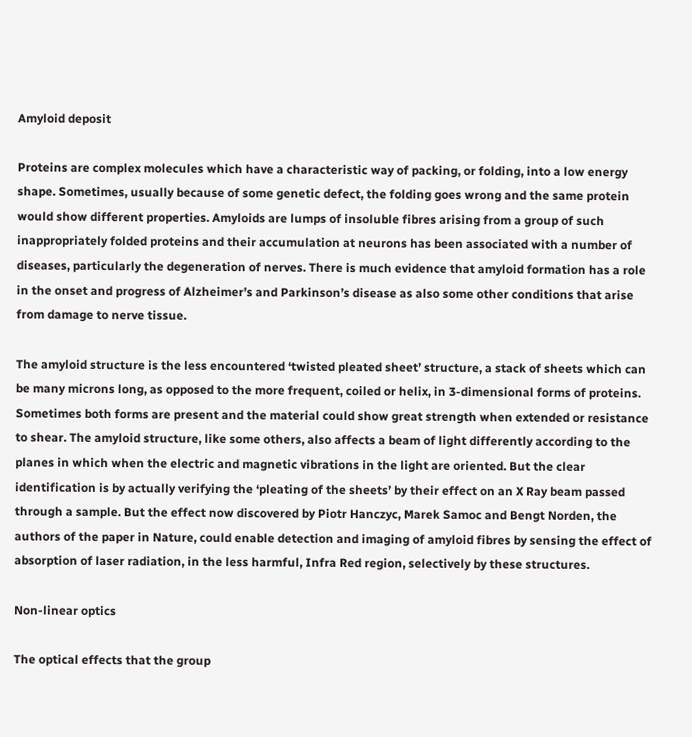Amyloid deposit

Proteins are complex molecules which have a characteristic way of packing, or folding, into a low energy shape. Sometimes, usually because of some genetic defect, the folding goes wrong and the same protein would show different properties. Amyloids are lumps of insoluble fibres arising from a group of such inappropriately folded proteins and their accumulation at neurons has been associated with a number of diseases, particularly the degeneration of nerves. There is much evidence that amyloid formation has a role in the onset and progress of Alzheimer’s and Parkinson’s disease as also some other conditions that arise from damage to nerve tissue.

The amyloid structure is the less encountered ‘twisted pleated sheet’ structure, a stack of sheets which can be many microns long, as opposed to the more frequent, coiled or helix, in 3-dimensional forms of proteins. Sometimes both forms are present and the material could show great strength when extended or resistance to shear. The amyloid structure, like some others, also affects a beam of light differently according to the planes in which when the electric and magnetic vibrations in the light are oriented. But the clear identification is by actually verifying the ‘pleating of the sheets’ by their effect on an X Ray beam passed through a sample. But the effect now discovered by Piotr Hanczyc, Marek Samoc and Bengt Norden, the authors of the paper in Nature, could enable detection and imaging of amyloid fibres by sensing the effect of absorption of laser radiation, in the less harmful, Infra Red region, selectively by these structures.

Non-linear optics

The optical effects that the group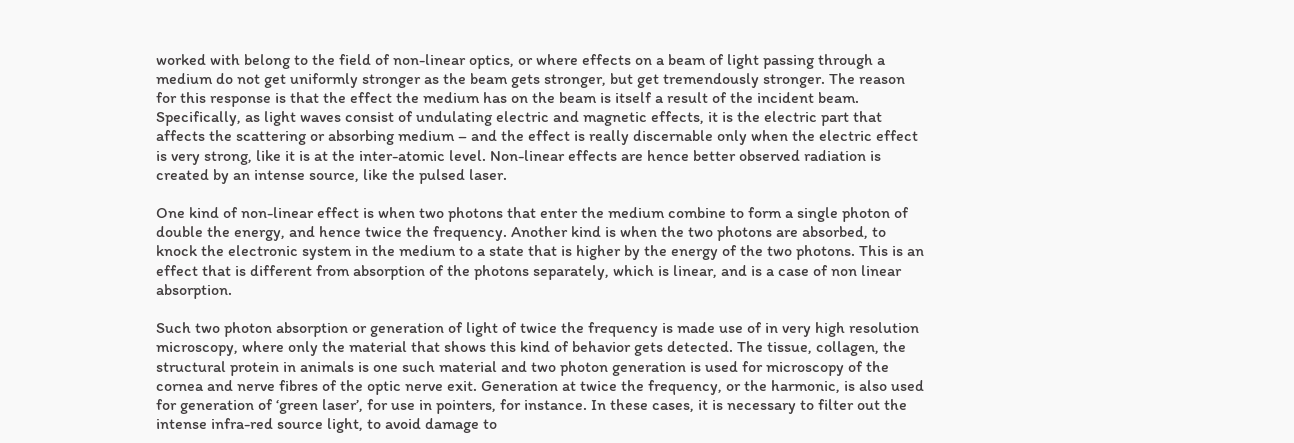worked with belong to the field of non-linear optics, or where effects on a beam of light passing through a medium do not get uniformly stronger as the beam gets stronger, but get tremendously stronger. The reason for this response is that the effect the medium has on the beam is itself a result of the incident beam. Specifically, as light waves consist of undulating electric and magnetic effects, it is the electric part that affects the scattering or absorbing medium – and the effect is really discernable only when the electric effect is very strong, like it is at the inter-atomic level. Non-linear effects are hence better observed radiation is created by an intense source, like the pulsed laser.

One kind of non-linear effect is when two photons that enter the medium combine to form a single photon of double the energy, and hence twice the frequency. Another kind is when the two photons are absorbed, to knock the electronic system in the medium to a state that is higher by the energy of the two photons. This is an effect that is different from absorption of the photons separately, which is linear, and is a case of non linear absorption.

Such two photon absorption or generation of light of twice the frequency is made use of in very high resolution microscopy, where only the material that shows this kind of behavior gets detected. The tissue, collagen, the structural protein in animals is one such material and two photon generation is used for microscopy of the cornea and nerve fibres of the optic nerve exit. Generation at twice the frequency, or the harmonic, is also used for generation of ‘green laser’, for use in pointers, for instance. In these cases, it is necessary to filter out the intense infra-red source light, to avoid damage to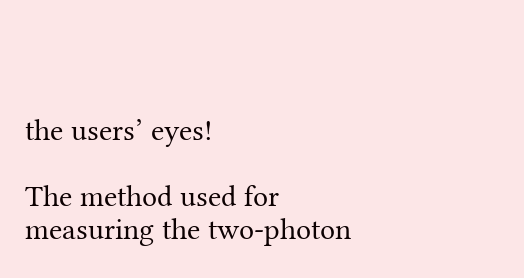the users’ eyes!

The method used for measuring the two-photon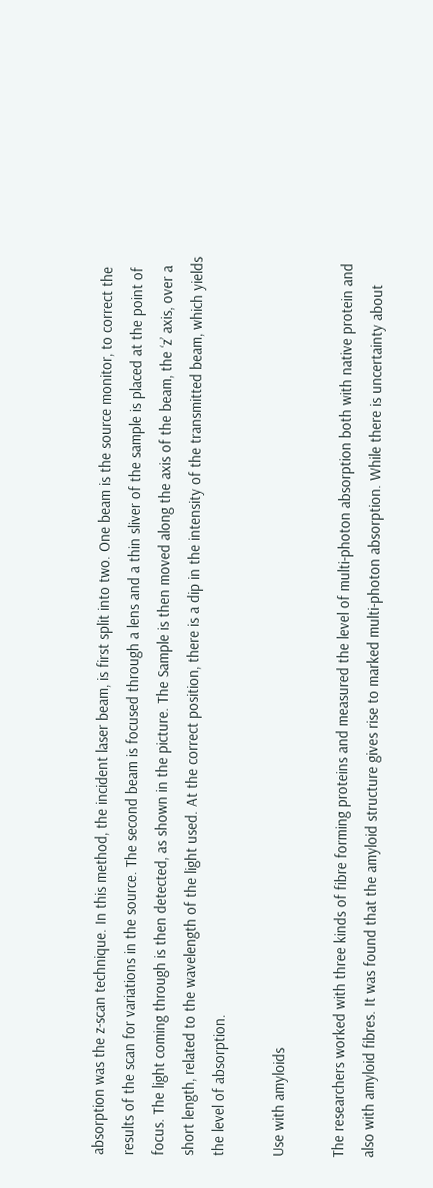absorption was the z-scan technique. In this method, the incident laser beam, is first split into two. One beam is the source monitor, to correct the results of the scan for variations in the source. The second beam is focused through a lens and a thin sliver of the sample is placed at the point of focus. The light coming through is then detected, as shown in the picture. The Sample is then moved along the axis of the beam, the ‘z’ axis, over a short length, related to the wavelength of the light used. At the correct position, there is a dip in the intensity of the transmitted beam, which yields the level of absorption.

Use with amyloids

The researchers worked with three kinds of fibre forming proteins and measured the level of multi-photon absorption both with native protein and also with amyloid fibres. It was found that the amyloid structure gives rise to marked multi-photon absorption. While there is uncertainty about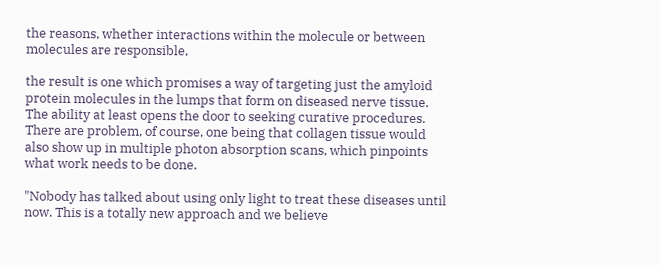the reasons, whether interactions within the molecule or between molecules are responsible,

the result is one which promises a way of targeting just the amyloid protein molecules in the lumps that form on diseased nerve tissue. The ability at least opens the door to seeking curative procedures. There are problem, of course, one being that collagen tissue would also show up in multiple photon absorption scans, which pinpoints what work needs to be done.

"Nobody has talked about using only light to treat these diseases until now. This is a totally new approach and we believe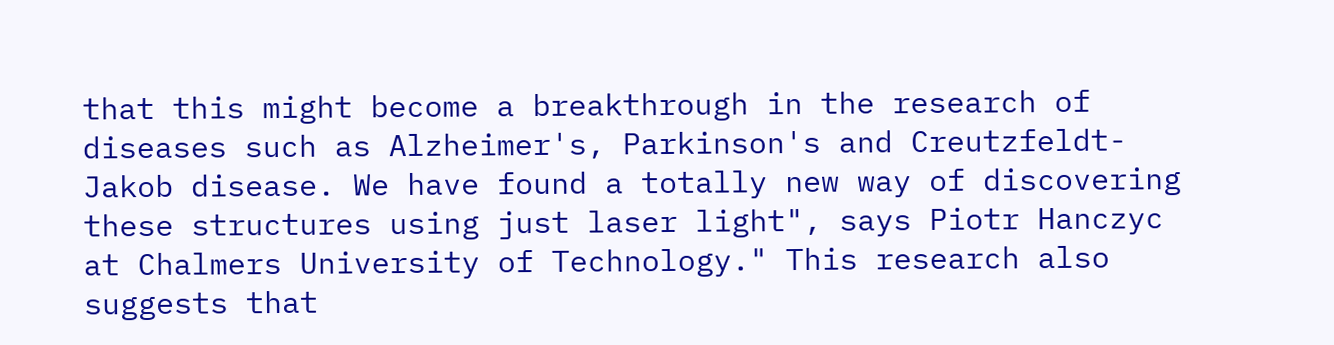that this might become a breakthrough in the research of diseases such as Alzheimer's, Parkinson's and Creutzfeldt-Jakob disease. We have found a totally new way of discovering these structures using just laser light", says Piotr Hanczyc at Chalmers University of Technology." This research also suggests that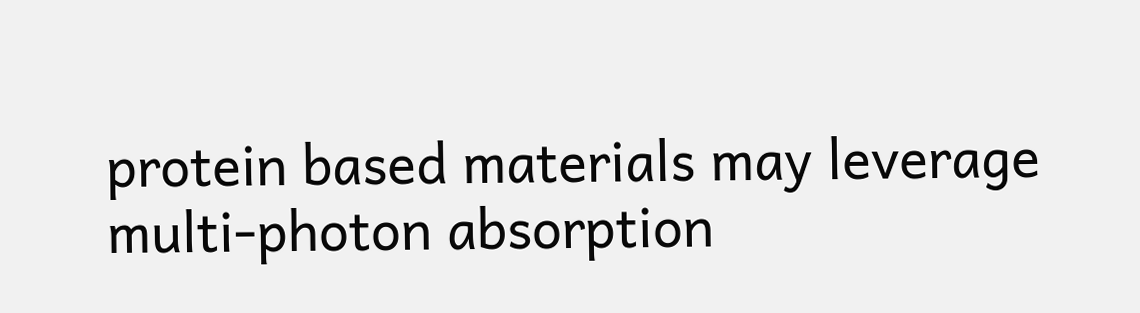protein based materials may leverage multi-photon absorption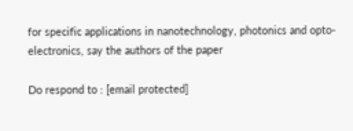for specific applications in nanotechnology, photonics and opto-electronics, say the authors of the paper

Do respond to : [email protected]